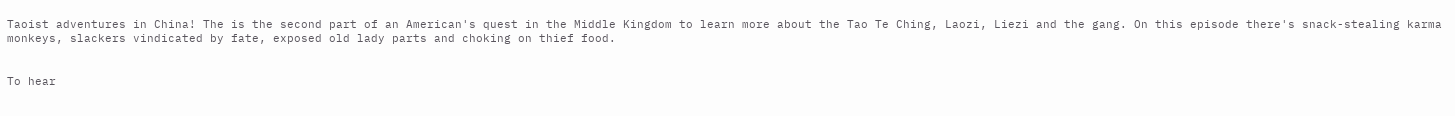Taoist adventures in China! The is the second part of an American's quest in the Middle Kingdom to learn more about the Tao Te Ching, Laozi, Liezi and the gang. On this episode there's snack-stealing karma monkeys, slackers vindicated by fate, exposed old lady parts and choking on thief food.


To hear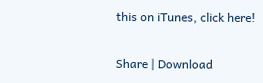this on iTunes, click here!

Share | Download